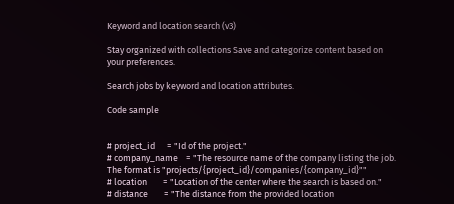Keyword and location search (v3)

Stay organized with collections Save and categorize content based on your preferences.

Search jobs by keyword and location attributes.

Code sample


# project_id      = "Id of the project."
# company_name    = "The resource name of the company listing the job. The format is "projects/{project_id}/companies/{company_id}""
# location        = "Location of the center where the search is based on."
# distance        = "The distance from the provided location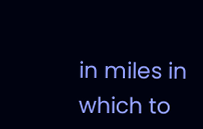in miles in which to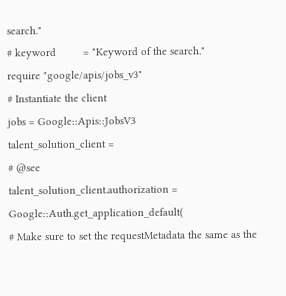search."
# keyword         = "Keyword of the search."
require "google/apis/jobs_v3"
# Instantiate the client
jobs = Google::Apis::JobsV3
talent_solution_client =
# @see
talent_solution_client.authorization = Google::Auth.get_application_default(
# Make sure to set the requestMetadata the same as the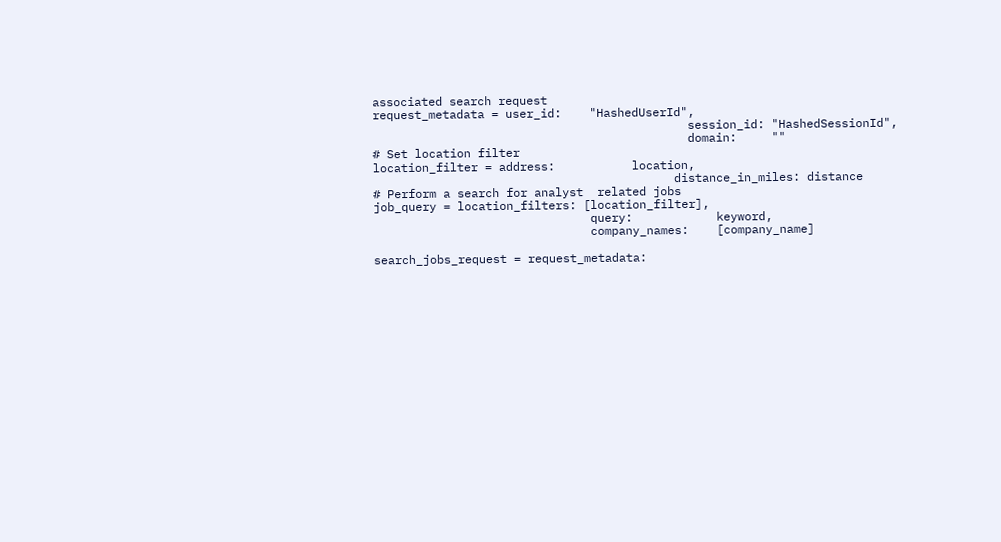associated search request
request_metadata = user_id:    "HashedUserId",
                                             session_id: "HashedSessionId",
                                             domain:     ""
# Set location filter
location_filter = address:           location,
                                           distance_in_miles: distance
# Perform a search for analyst  related jobs
job_query = location_filters: [location_filter],
                               query:            keyword,
                               company_names:    [company_name]

search_jobs_request = request_metadata: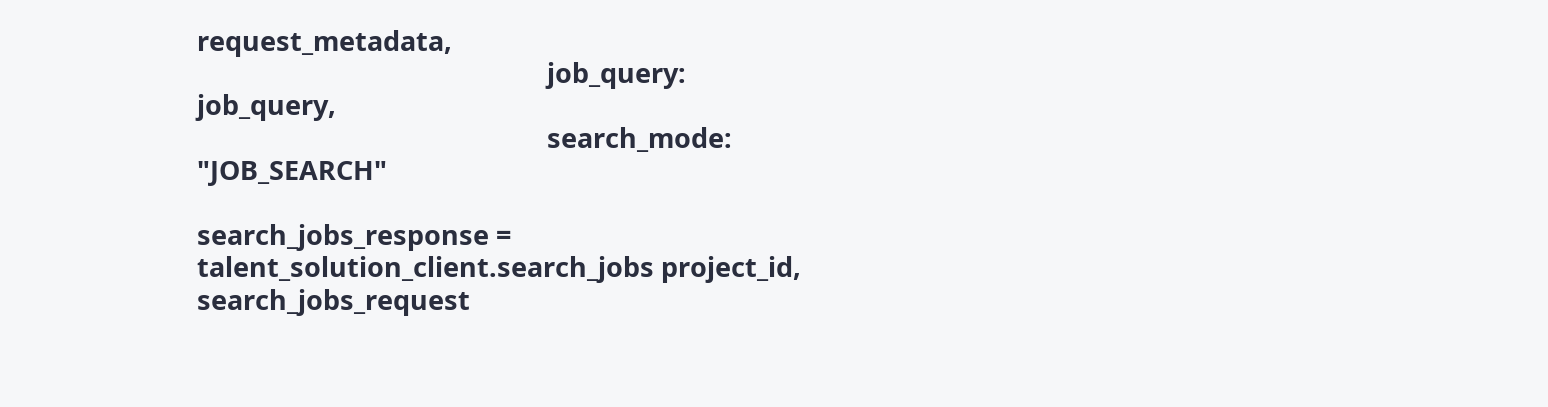request_metadata,
                                                  job_query:        job_query,
                                                  search_mode:      "JOB_SEARCH"

search_jobs_response = talent_solution_client.search_jobs project_id, search_jobs_request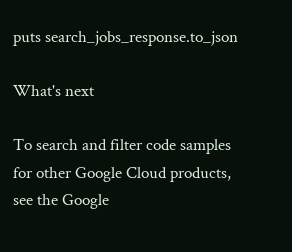puts search_jobs_response.to_json

What's next

To search and filter code samples for other Google Cloud products, see the Google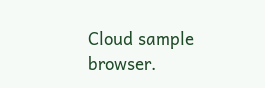Cloud sample browser.